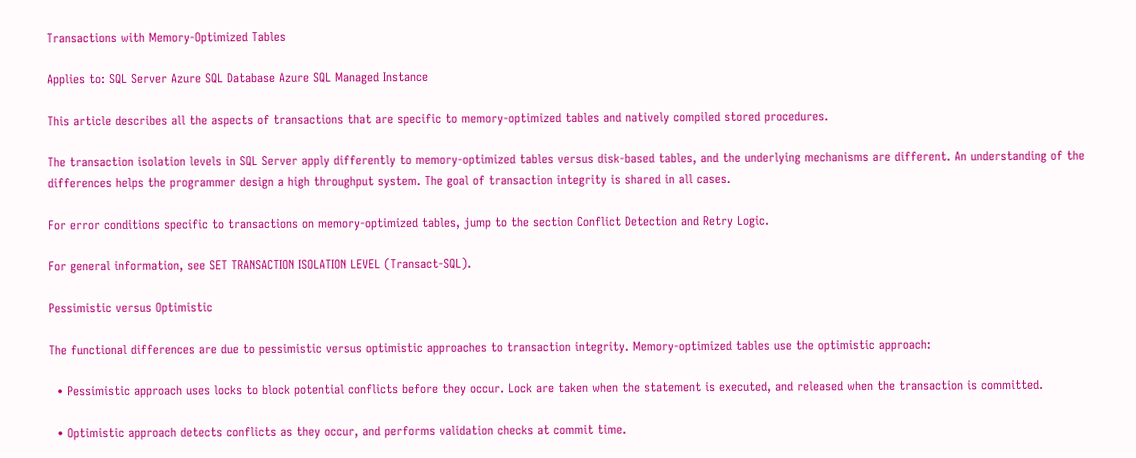Transactions with Memory-Optimized Tables

Applies to: SQL Server Azure SQL Database Azure SQL Managed Instance

This article describes all the aspects of transactions that are specific to memory-optimized tables and natively compiled stored procedures.

The transaction isolation levels in SQL Server apply differently to memory-optimized tables versus disk-based tables, and the underlying mechanisms are different. An understanding of the differences helps the programmer design a high throughput system. The goal of transaction integrity is shared in all cases.

For error conditions specific to transactions on memory-optimized tables, jump to the section Conflict Detection and Retry Logic.

For general information, see SET TRANSACTION ISOLATION LEVEL (Transact-SQL).

Pessimistic versus Optimistic

The functional differences are due to pessimistic versus optimistic approaches to transaction integrity. Memory-optimized tables use the optimistic approach:

  • Pessimistic approach uses locks to block potential conflicts before they occur. Lock are taken when the statement is executed, and released when the transaction is committed.

  • Optimistic approach detects conflicts as they occur, and performs validation checks at commit time.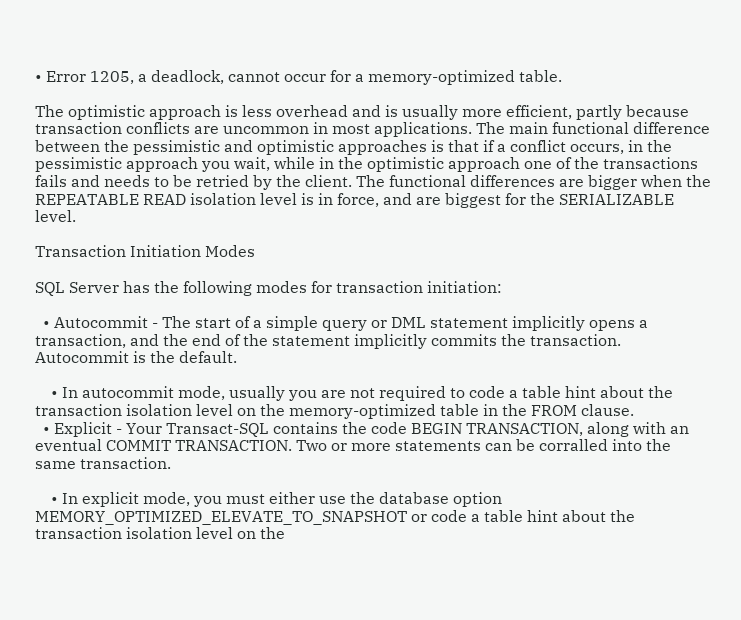• Error 1205, a deadlock, cannot occur for a memory-optimized table.

The optimistic approach is less overhead and is usually more efficient, partly because transaction conflicts are uncommon in most applications. The main functional difference between the pessimistic and optimistic approaches is that if a conflict occurs, in the pessimistic approach you wait, while in the optimistic approach one of the transactions fails and needs to be retried by the client. The functional differences are bigger when the REPEATABLE READ isolation level is in force, and are biggest for the SERIALIZABLE level.

Transaction Initiation Modes

SQL Server has the following modes for transaction initiation:

  • Autocommit - The start of a simple query or DML statement implicitly opens a transaction, and the end of the statement implicitly commits the transaction. Autocommit is the default.

    • In autocommit mode, usually you are not required to code a table hint about the transaction isolation level on the memory-optimized table in the FROM clause.
  • Explicit - Your Transact-SQL contains the code BEGIN TRANSACTION, along with an eventual COMMIT TRANSACTION. Two or more statements can be corralled into the same transaction.

    • In explicit mode, you must either use the database option MEMORY_OPTIMIZED_ELEVATE_TO_SNAPSHOT or code a table hint about the transaction isolation level on the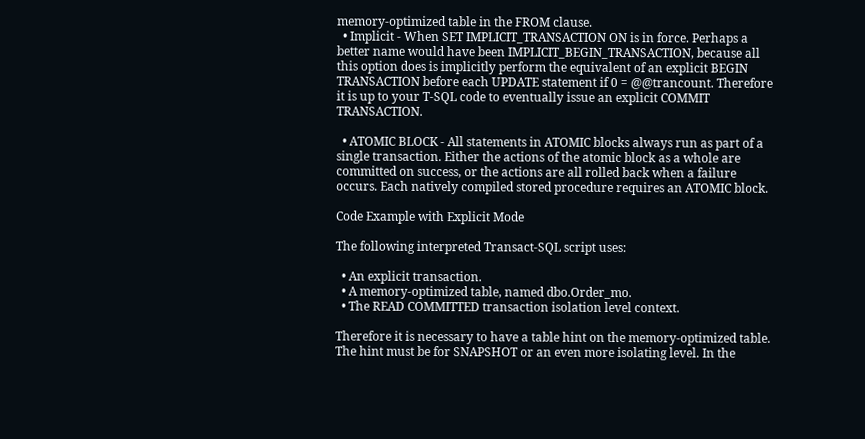memory-optimized table in the FROM clause.
  • Implicit - When SET IMPLICIT_TRANSACTION ON is in force. Perhaps a better name would have been IMPLICIT_BEGIN_TRANSACTION, because all this option does is implicitly perform the equivalent of an explicit BEGIN TRANSACTION before each UPDATE statement if 0 = @@trancount. Therefore it is up to your T-SQL code to eventually issue an explicit COMMIT TRANSACTION.

  • ATOMIC BLOCK - All statements in ATOMIC blocks always run as part of a single transaction. Either the actions of the atomic block as a whole are committed on success, or the actions are all rolled back when a failure occurs. Each natively compiled stored procedure requires an ATOMIC block.

Code Example with Explicit Mode

The following interpreted Transact-SQL script uses:

  • An explicit transaction.
  • A memory-optimized table, named dbo.Order_mo.
  • The READ COMMITTED transaction isolation level context.

Therefore it is necessary to have a table hint on the memory-optimized table. The hint must be for SNAPSHOT or an even more isolating level. In the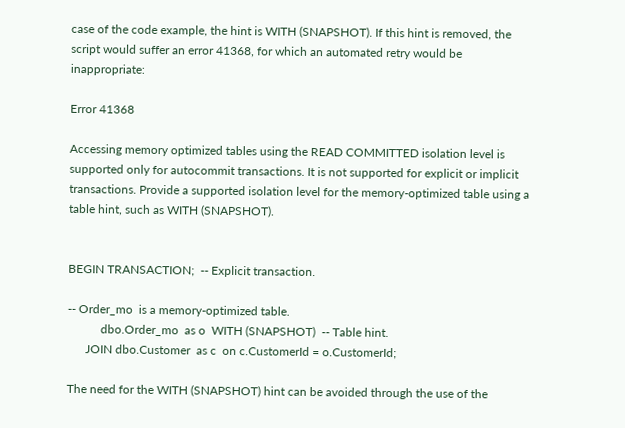case of the code example, the hint is WITH (SNAPSHOT). If this hint is removed, the script would suffer an error 41368, for which an automated retry would be inappropriate:

Error 41368

Accessing memory optimized tables using the READ COMMITTED isolation level is supported only for autocommit transactions. It is not supported for explicit or implicit transactions. Provide a supported isolation level for the memory-optimized table using a table hint, such as WITH (SNAPSHOT).


BEGIN TRANSACTION;  -- Explicit transaction.

-- Order_mo  is a memory-optimized table.
           dbo.Order_mo  as o  WITH (SNAPSHOT)  -- Table hint.
      JOIN dbo.Customer  as c  on c.CustomerId = o.CustomerId;

The need for the WITH (SNAPSHOT) hint can be avoided through the use of the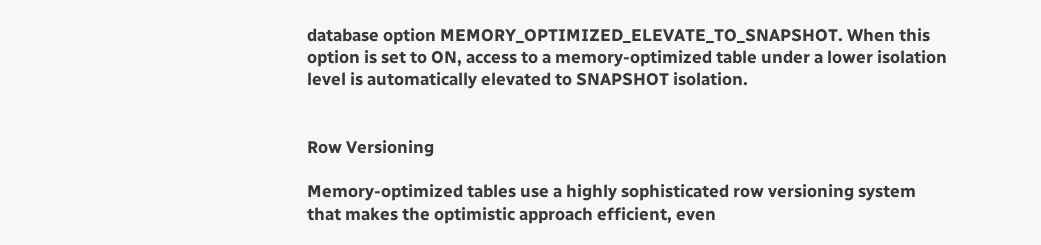database option MEMORY_OPTIMIZED_ELEVATE_TO_SNAPSHOT. When this option is set to ON, access to a memory-optimized table under a lower isolation level is automatically elevated to SNAPSHOT isolation.


Row Versioning

Memory-optimized tables use a highly sophisticated row versioning system that makes the optimistic approach efficient, even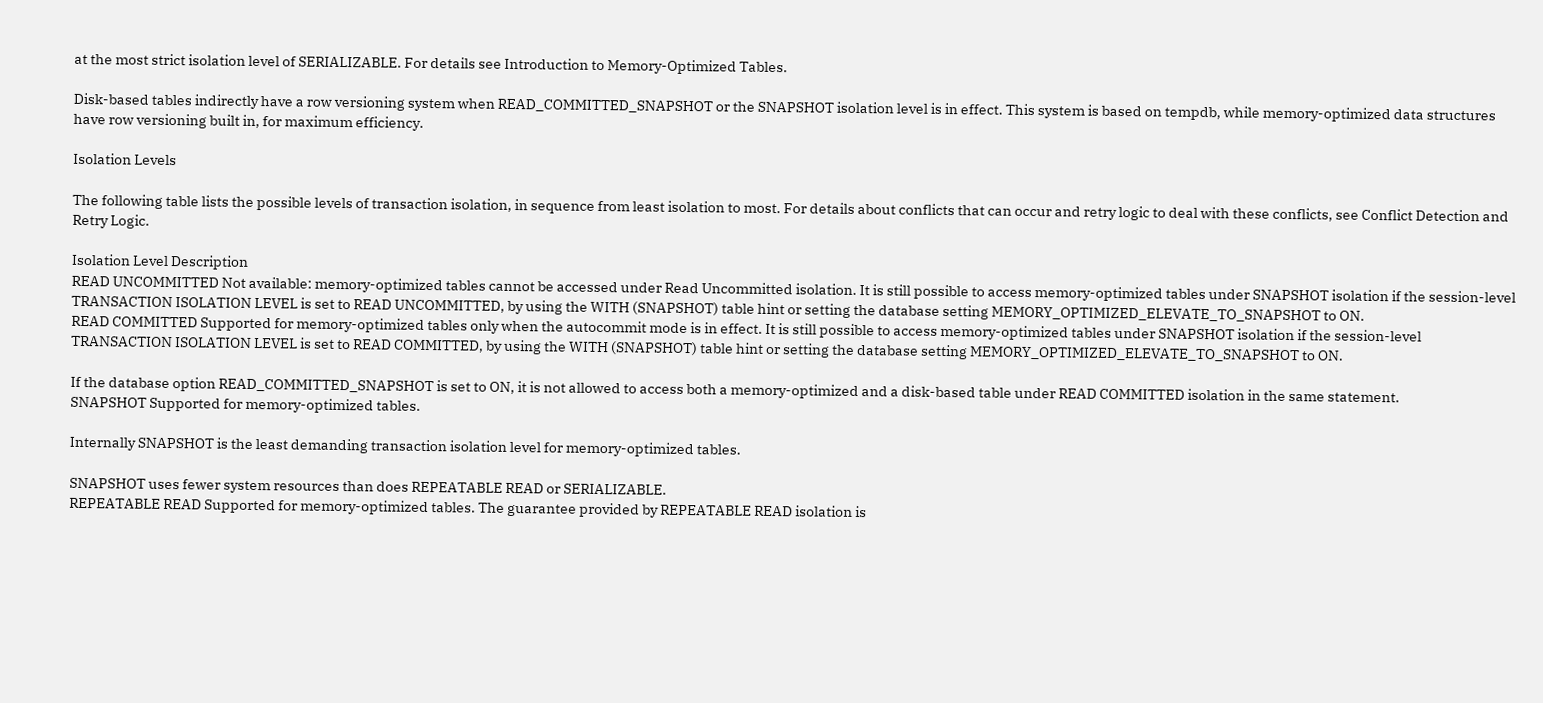at the most strict isolation level of SERIALIZABLE. For details see Introduction to Memory-Optimized Tables.

Disk-based tables indirectly have a row versioning system when READ_COMMITTED_SNAPSHOT or the SNAPSHOT isolation level is in effect. This system is based on tempdb, while memory-optimized data structures have row versioning built in, for maximum efficiency.

Isolation Levels

The following table lists the possible levels of transaction isolation, in sequence from least isolation to most. For details about conflicts that can occur and retry logic to deal with these conflicts, see Conflict Detection and Retry Logic.

Isolation Level Description
READ UNCOMMITTED Not available: memory-optimized tables cannot be accessed under Read Uncommitted isolation. It is still possible to access memory-optimized tables under SNAPSHOT isolation if the session-level TRANSACTION ISOLATION LEVEL is set to READ UNCOMMITTED, by using the WITH (SNAPSHOT) table hint or setting the database setting MEMORY_OPTIMIZED_ELEVATE_TO_SNAPSHOT to ON.
READ COMMITTED Supported for memory-optimized tables only when the autocommit mode is in effect. It is still possible to access memory-optimized tables under SNAPSHOT isolation if the session-level TRANSACTION ISOLATION LEVEL is set to READ COMMITTED, by using the WITH (SNAPSHOT) table hint or setting the database setting MEMORY_OPTIMIZED_ELEVATE_TO_SNAPSHOT to ON.

If the database option READ_COMMITTED_SNAPSHOT is set to ON, it is not allowed to access both a memory-optimized and a disk-based table under READ COMMITTED isolation in the same statement.
SNAPSHOT Supported for memory-optimized tables.

Internally SNAPSHOT is the least demanding transaction isolation level for memory-optimized tables.

SNAPSHOT uses fewer system resources than does REPEATABLE READ or SERIALIZABLE.
REPEATABLE READ Supported for memory-optimized tables. The guarantee provided by REPEATABLE READ isolation is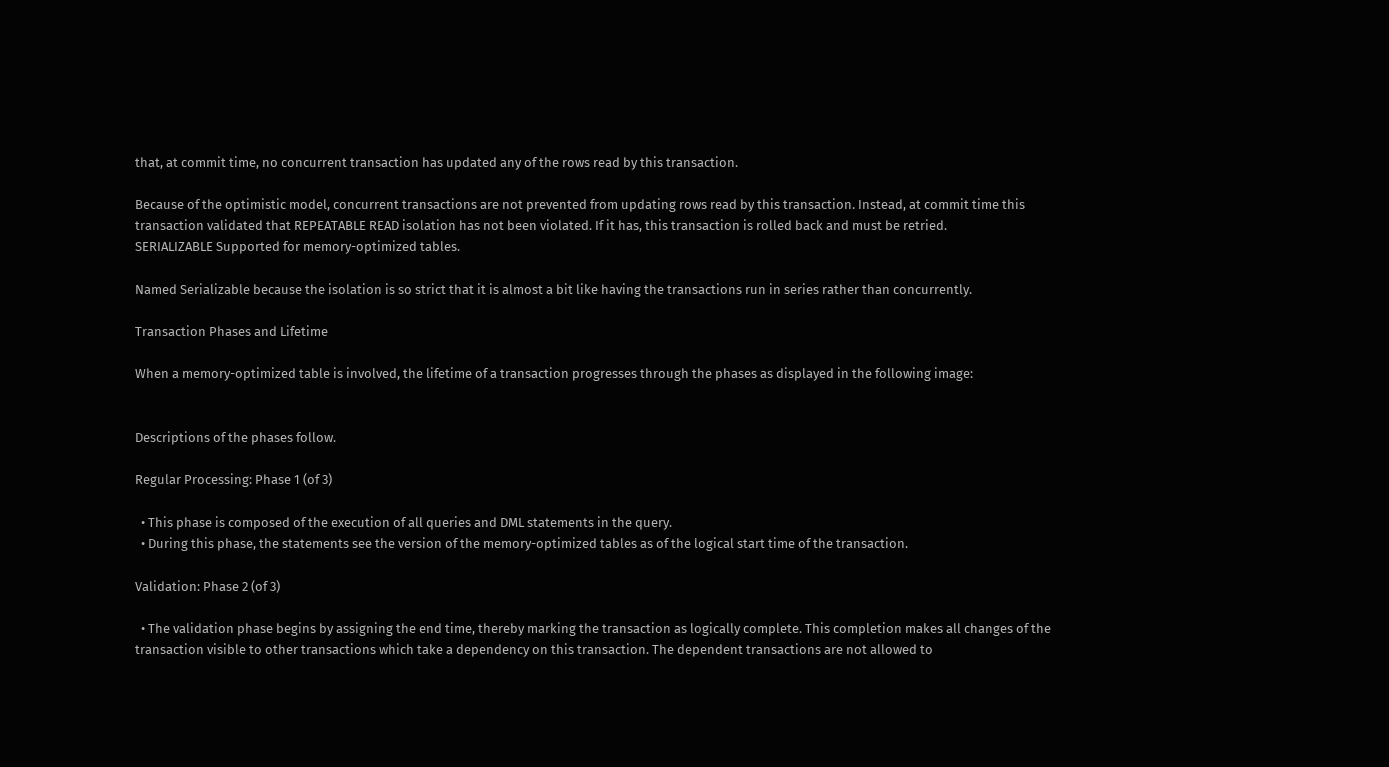that, at commit time, no concurrent transaction has updated any of the rows read by this transaction.

Because of the optimistic model, concurrent transactions are not prevented from updating rows read by this transaction. Instead, at commit time this transaction validated that REPEATABLE READ isolation has not been violated. If it has, this transaction is rolled back and must be retried.
SERIALIZABLE Supported for memory-optimized tables.

Named Serializable because the isolation is so strict that it is almost a bit like having the transactions run in series rather than concurrently.

Transaction Phases and Lifetime

When a memory-optimized table is involved, the lifetime of a transaction progresses through the phases as displayed in the following image:


Descriptions of the phases follow.

Regular Processing: Phase 1 (of 3)

  • This phase is composed of the execution of all queries and DML statements in the query.
  • During this phase, the statements see the version of the memory-optimized tables as of the logical start time of the transaction.

Validation: Phase 2 (of 3)

  • The validation phase begins by assigning the end time, thereby marking the transaction as logically complete. This completion makes all changes of the transaction visible to other transactions which take a dependency on this transaction. The dependent transactions are not allowed to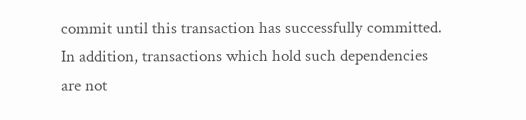commit until this transaction has successfully committed. In addition, transactions which hold such dependencies are not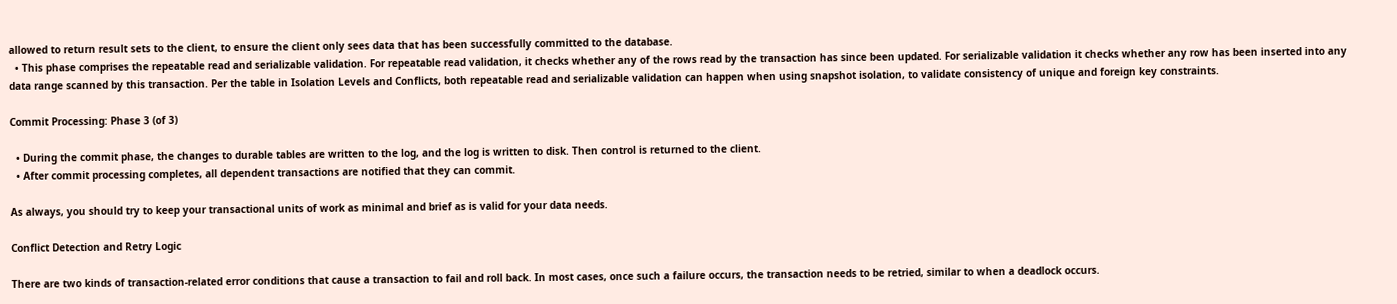allowed to return result sets to the client, to ensure the client only sees data that has been successfully committed to the database.
  • This phase comprises the repeatable read and serializable validation. For repeatable read validation, it checks whether any of the rows read by the transaction has since been updated. For serializable validation it checks whether any row has been inserted into any data range scanned by this transaction. Per the table in Isolation Levels and Conflicts, both repeatable read and serializable validation can happen when using snapshot isolation, to validate consistency of unique and foreign key constraints.

Commit Processing: Phase 3 (of 3)

  • During the commit phase, the changes to durable tables are written to the log, and the log is written to disk. Then control is returned to the client.
  • After commit processing completes, all dependent transactions are notified that they can commit.

As always, you should try to keep your transactional units of work as minimal and brief as is valid for your data needs.

Conflict Detection and Retry Logic

There are two kinds of transaction-related error conditions that cause a transaction to fail and roll back. In most cases, once such a failure occurs, the transaction needs to be retried, similar to when a deadlock occurs.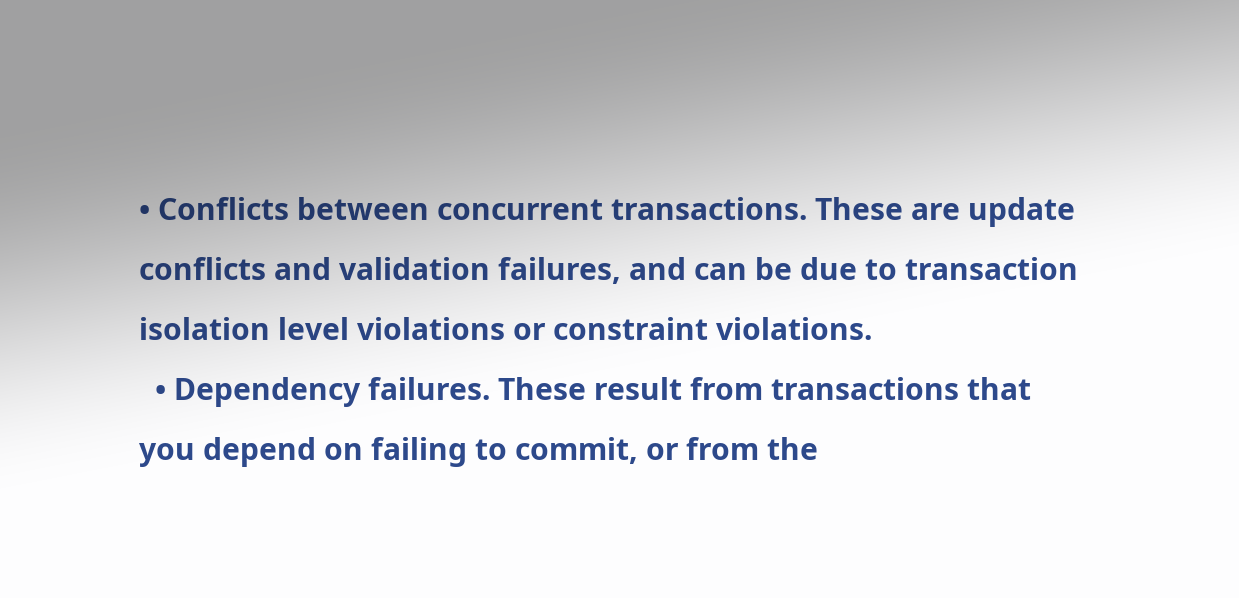• Conflicts between concurrent transactions. These are update conflicts and validation failures, and can be due to transaction isolation level violations or constraint violations.
  • Dependency failures. These result from transactions that you depend on failing to commit, or from the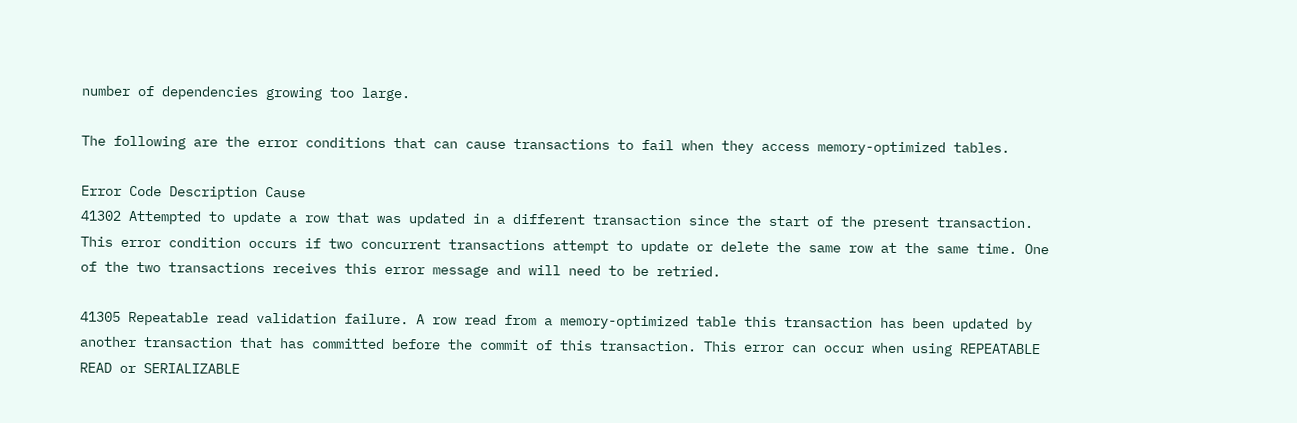number of dependencies growing too large.

The following are the error conditions that can cause transactions to fail when they access memory-optimized tables.

Error Code Description Cause
41302 Attempted to update a row that was updated in a different transaction since the start of the present transaction. This error condition occurs if two concurrent transactions attempt to update or delete the same row at the same time. One of the two transactions receives this error message and will need to be retried.

41305 Repeatable read validation failure. A row read from a memory-optimized table this transaction has been updated by another transaction that has committed before the commit of this transaction. This error can occur when using REPEATABLE READ or SERIALIZABLE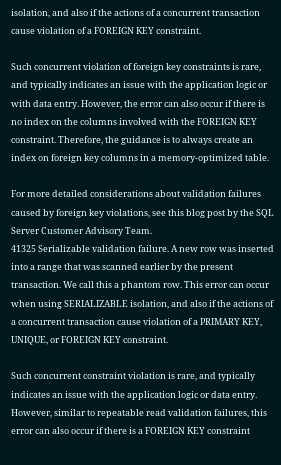isolation, and also if the actions of a concurrent transaction cause violation of a FOREIGN KEY constraint.

Such concurrent violation of foreign key constraints is rare, and typically indicates an issue with the application logic or with data entry. However, the error can also occur if there is no index on the columns involved with the FOREIGN KEY constraint. Therefore, the guidance is to always create an index on foreign key columns in a memory-optimized table.

For more detailed considerations about validation failures caused by foreign key violations, see this blog post by the SQL Server Customer Advisory Team.
41325 Serializable validation failure. A new row was inserted into a range that was scanned earlier by the present transaction. We call this a phantom row. This error can occur when using SERIALIZABLE isolation, and also if the actions of a concurrent transaction cause violation of a PRIMARY KEY, UNIQUE, or FOREIGN KEY constraint.

Such concurrent constraint violation is rare, and typically indicates an issue with the application logic or data entry. However, similar to repeatable read validation failures, this error can also occur if there is a FOREIGN KEY constraint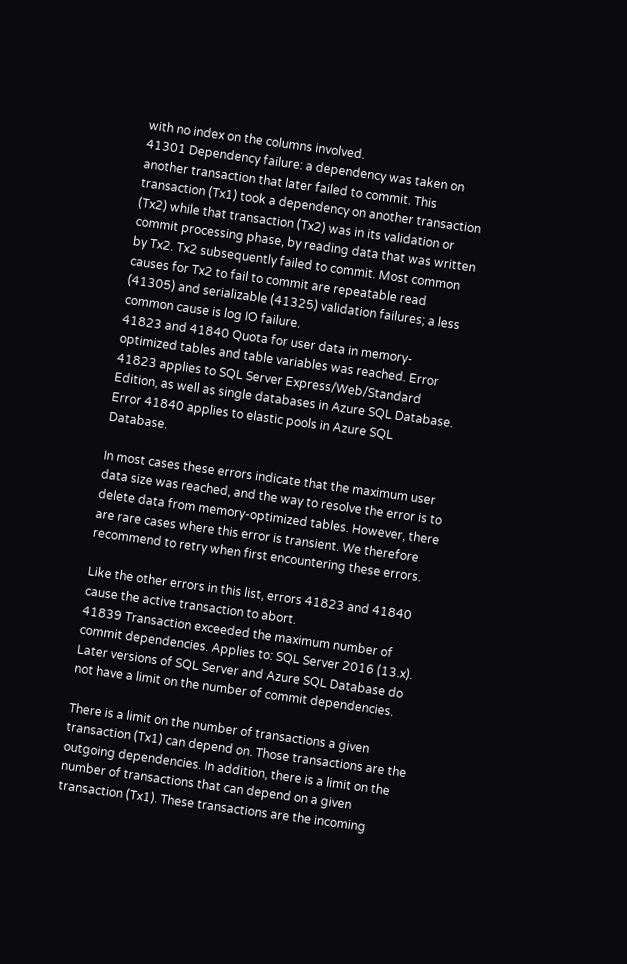with no index on the columns involved.
41301 Dependency failure: a dependency was taken on another transaction that later failed to commit. This transaction (Tx1) took a dependency on another transaction (Tx2) while that transaction (Tx2) was in its validation or commit processing phase, by reading data that was written by Tx2. Tx2 subsequently failed to commit. Most common causes for Tx2 to fail to commit are repeatable read (41305) and serializable (41325) validation failures; a less common cause is log IO failure.
41823 and 41840 Quota for user data in memory-optimized tables and table variables was reached. Error 41823 applies to SQL Server Express/Web/Standard Edition, as well as single databases in Azure SQL Database. Error 41840 applies to elastic pools in Azure SQL Database.

In most cases these errors indicate that the maximum user data size was reached, and the way to resolve the error is to delete data from memory-optimized tables. However, there are rare cases where this error is transient. We therefore recommend to retry when first encountering these errors.

Like the other errors in this list, errors 41823 and 41840 cause the active transaction to abort.
41839 Transaction exceeded the maximum number of commit dependencies. Applies to: SQL Server 2016 (13.x). Later versions of SQL Server and Azure SQL Database do not have a limit on the number of commit dependencies.

There is a limit on the number of transactions a given transaction (Tx1) can depend on. Those transactions are the outgoing dependencies. In addition, there is a limit on the number of transactions that can depend on a given transaction (Tx1). These transactions are the incoming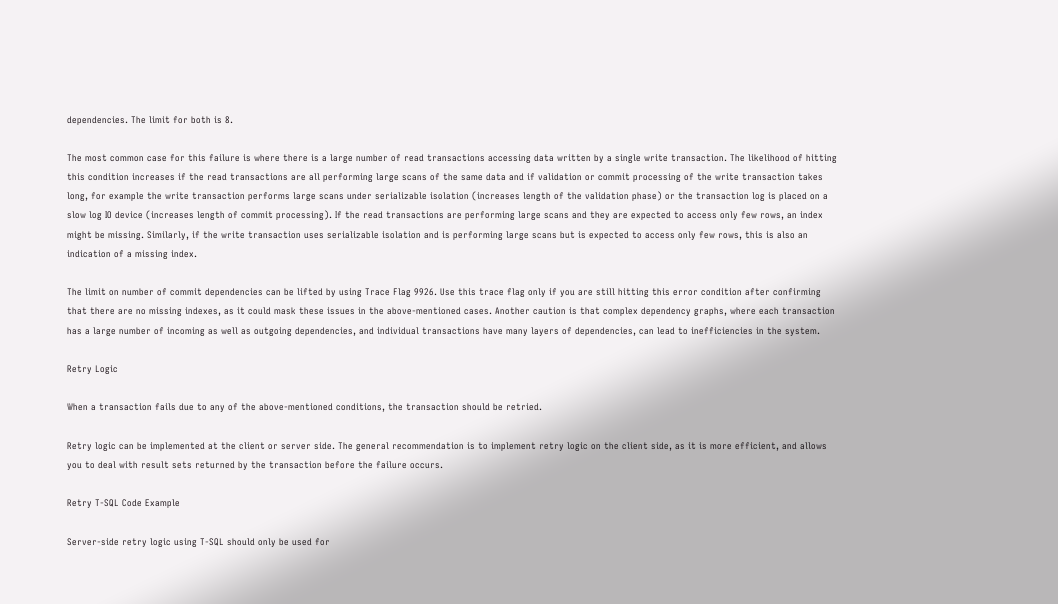dependencies. The limit for both is 8.

The most common case for this failure is where there is a large number of read transactions accessing data written by a single write transaction. The likelihood of hitting this condition increases if the read transactions are all performing large scans of the same data and if validation or commit processing of the write transaction takes long, for example the write transaction performs large scans under serializable isolation (increases length of the validation phase) or the transaction log is placed on a slow log IO device (increases length of commit processing). If the read transactions are performing large scans and they are expected to access only few rows, an index might be missing. Similarly, if the write transaction uses serializable isolation and is performing large scans but is expected to access only few rows, this is also an indication of a missing index.

The limit on number of commit dependencies can be lifted by using Trace Flag 9926. Use this trace flag only if you are still hitting this error condition after confirming that there are no missing indexes, as it could mask these issues in the above-mentioned cases. Another caution is that complex dependency graphs, where each transaction has a large number of incoming as well as outgoing dependencies, and individual transactions have many layers of dependencies, can lead to inefficiencies in the system.

Retry Logic

When a transaction fails due to any of the above-mentioned conditions, the transaction should be retried.

Retry logic can be implemented at the client or server side. The general recommendation is to implement retry logic on the client side, as it is more efficient, and allows you to deal with result sets returned by the transaction before the failure occurs.

Retry T-SQL Code Example

Server-side retry logic using T-SQL should only be used for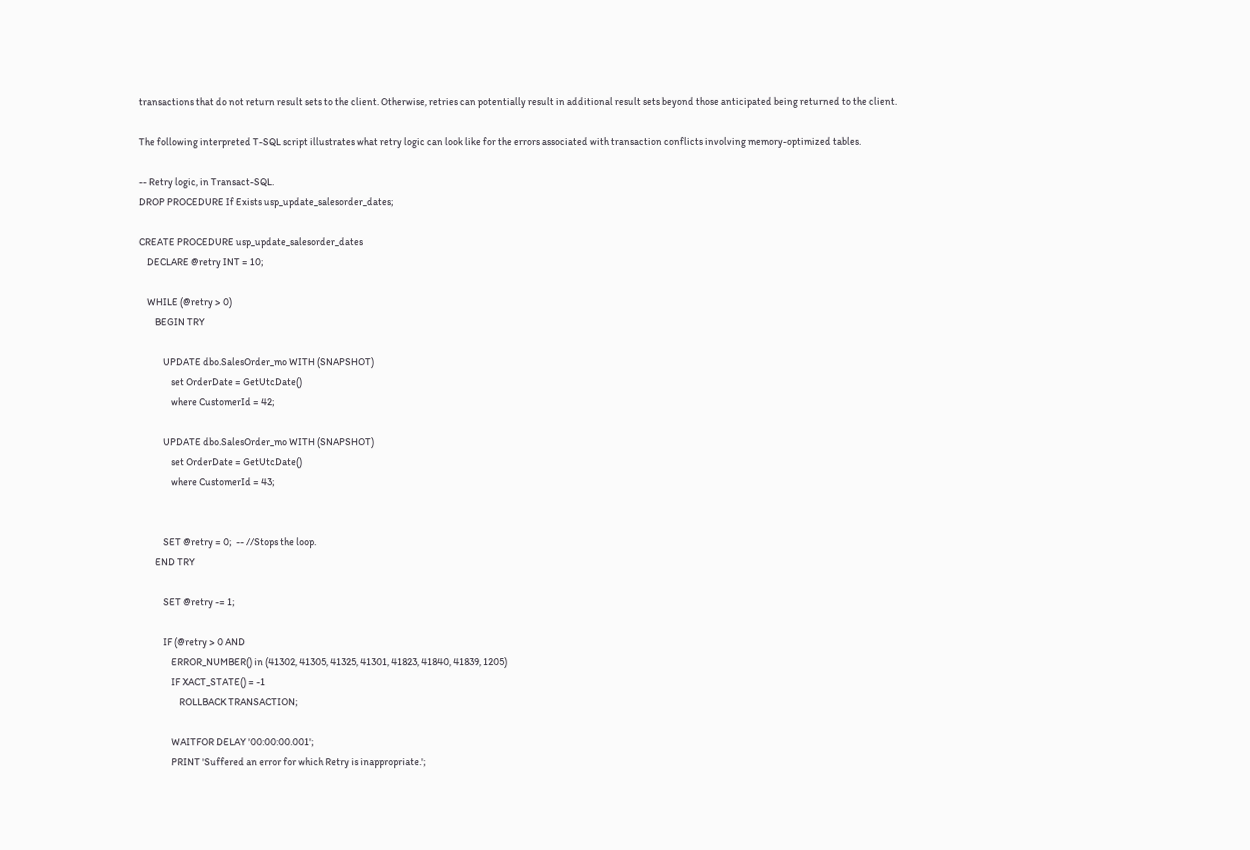transactions that do not return result sets to the client. Otherwise, retries can potentially result in additional result sets beyond those anticipated being returned to the client.

The following interpreted T-SQL script illustrates what retry logic can look like for the errors associated with transaction conflicts involving memory-optimized tables.

-- Retry logic, in Transact-SQL.
DROP PROCEDURE If Exists usp_update_salesorder_dates;

CREATE PROCEDURE usp_update_salesorder_dates
    DECLARE @retry INT = 10;

    WHILE (@retry > 0)
        BEGIN TRY

            UPDATE dbo.SalesOrder_mo WITH (SNAPSHOT)
                set OrderDate = GetUtcDate()
                where CustomerId = 42;

            UPDATE dbo.SalesOrder_mo WITH (SNAPSHOT)
                set OrderDate = GetUtcDate()
                where CustomerId = 43;


            SET @retry = 0;  -- //Stops the loop.
        END TRY

            SET @retry -= 1;

            IF (@retry > 0 AND
                ERROR_NUMBER() in (41302, 41305, 41325, 41301, 41823, 41840, 41839, 1205)
                IF XACT_STATE() = -1
                    ROLLBACK TRANSACTION;

                WAITFOR DELAY '00:00:00.001';
                PRINT 'Suffered an error for which Retry is inappropriate.';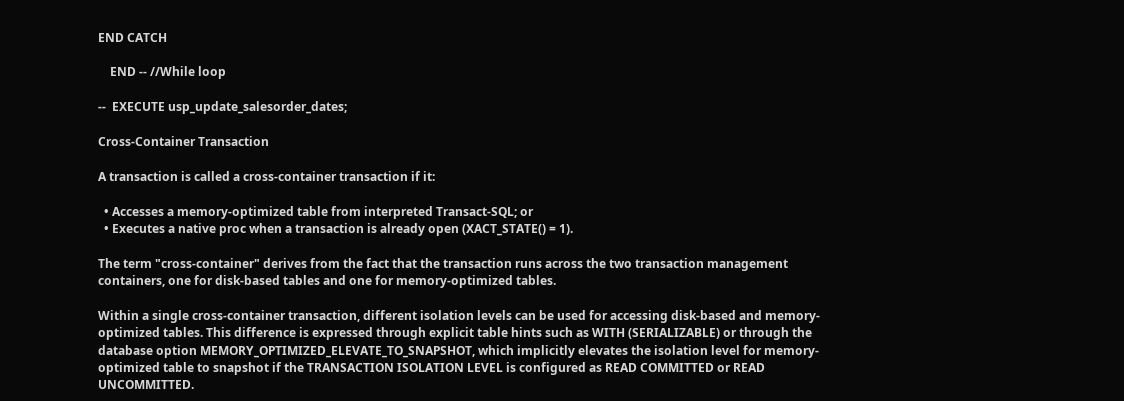END CATCH

    END -- //While loop

--  EXECUTE usp_update_salesorder_dates;

Cross-Container Transaction

A transaction is called a cross-container transaction if it:

  • Accesses a memory-optimized table from interpreted Transact-SQL; or
  • Executes a native proc when a transaction is already open (XACT_STATE() = 1).

The term "cross-container" derives from the fact that the transaction runs across the two transaction management containers, one for disk-based tables and one for memory-optimized tables.

Within a single cross-container transaction, different isolation levels can be used for accessing disk-based and memory-optimized tables. This difference is expressed through explicit table hints such as WITH (SERIALIZABLE) or through the database option MEMORY_OPTIMIZED_ELEVATE_TO_SNAPSHOT, which implicitly elevates the isolation level for memory-optimized table to snapshot if the TRANSACTION ISOLATION LEVEL is configured as READ COMMITTED or READ UNCOMMITTED.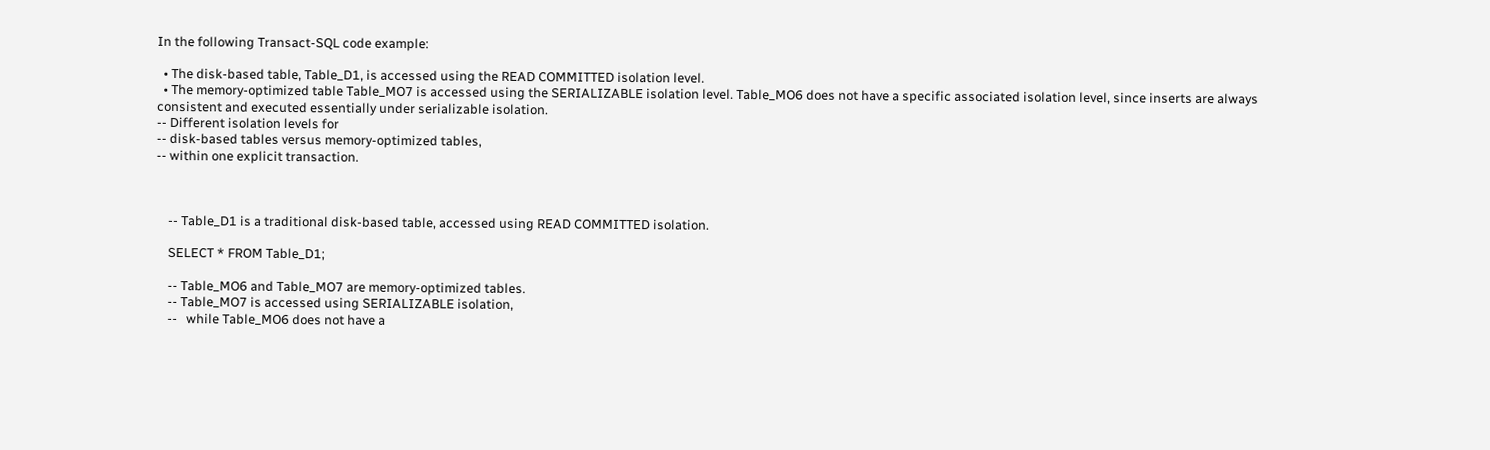In the following Transact-SQL code example:

  • The disk-based table, Table_D1, is accessed using the READ COMMITTED isolation level.
  • The memory-optimized table Table_MO7 is accessed using the SERIALIZABLE isolation level. Table_MO6 does not have a specific associated isolation level, since inserts are always consistent and executed essentially under serializable isolation.
-- Different isolation levels for
-- disk-based tables versus memory-optimized tables,
-- within one explicit transaction.



    -- Table_D1 is a traditional disk-based table, accessed using READ COMMITTED isolation.

    SELECT * FROM Table_D1;

    -- Table_MO6 and Table_MO7 are memory-optimized tables.
    -- Table_MO7 is accessed using SERIALIZABLE isolation,
    --   while Table_MO6 does not have a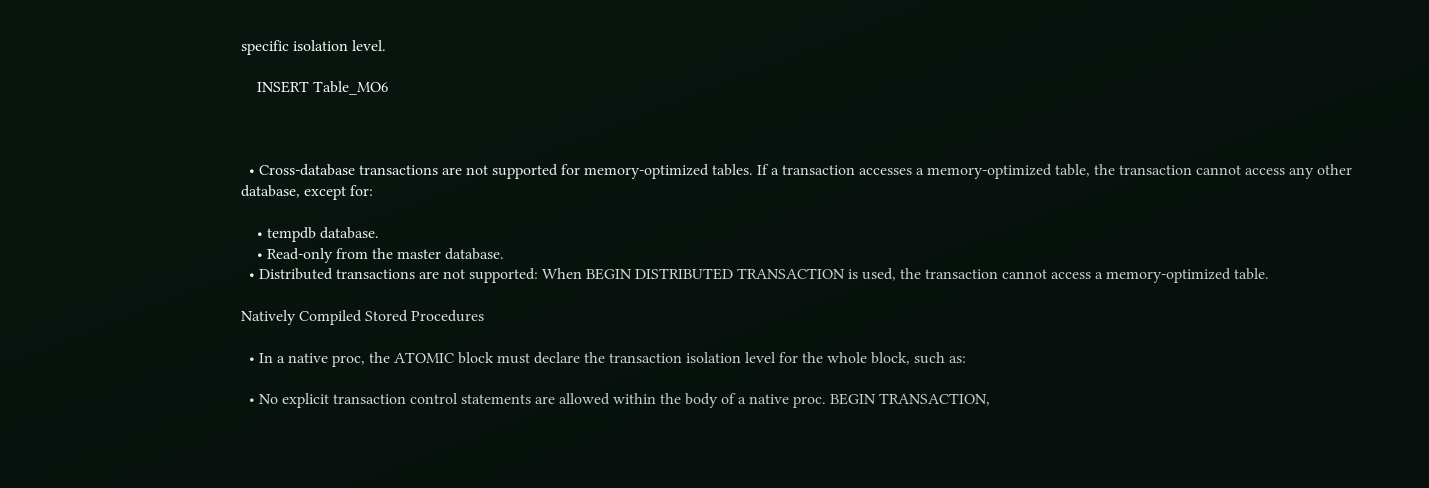specific isolation level.

    INSERT Table_MO6



  • Cross-database transactions are not supported for memory-optimized tables. If a transaction accesses a memory-optimized table, the transaction cannot access any other database, except for:

    • tempdb database.
    • Read-only from the master database.
  • Distributed transactions are not supported: When BEGIN DISTRIBUTED TRANSACTION is used, the transaction cannot access a memory-optimized table.

Natively Compiled Stored Procedures

  • In a native proc, the ATOMIC block must declare the transaction isolation level for the whole block, such as:

  • No explicit transaction control statements are allowed within the body of a native proc. BEGIN TRANSACTION,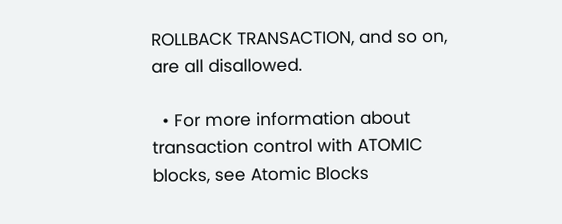ROLLBACK TRANSACTION, and so on, are all disallowed.

  • For more information about transaction control with ATOMIC blocks, see Atomic Blocks